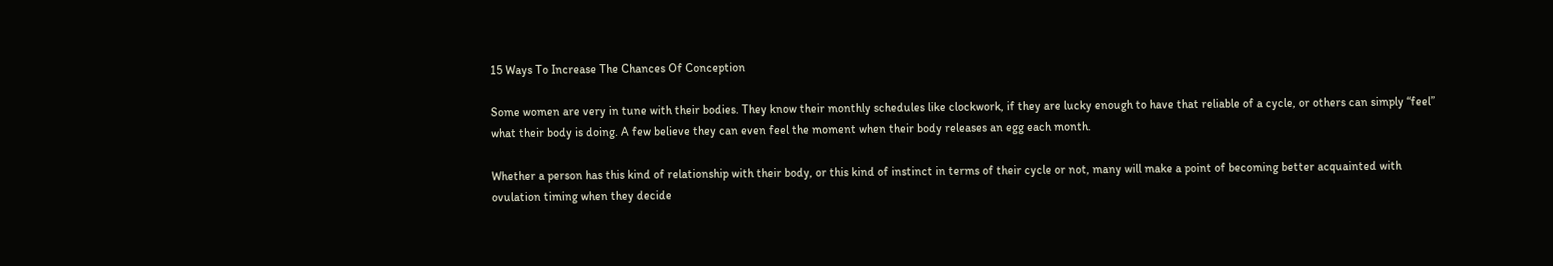15 Ways To Increase The Chances Of Conception

Some women are very in tune with their bodies. They know their monthly schedules like clockwork, if they are lucky enough to have that reliable of a cycle, or others can simply “feel” what their body is doing. A few believe they can even feel the moment when their body releases an egg each month.

Whether a person has this kind of relationship with their body, or this kind of instinct in terms of their cycle or not, many will make a point of becoming better acquainted with ovulation timing when they decide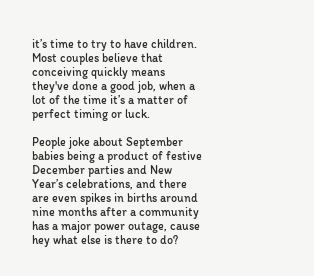it’s time to try to have children. Most couples believe that conceiving quickly means they've done a good job, when a lot of the time it’s a matter of perfect timing or luck.

People joke about September babies being a product of festive December parties and New Year’s celebrations, and there are even spikes in births around nine months after a community has a major power outage, cause hey what else is there to do?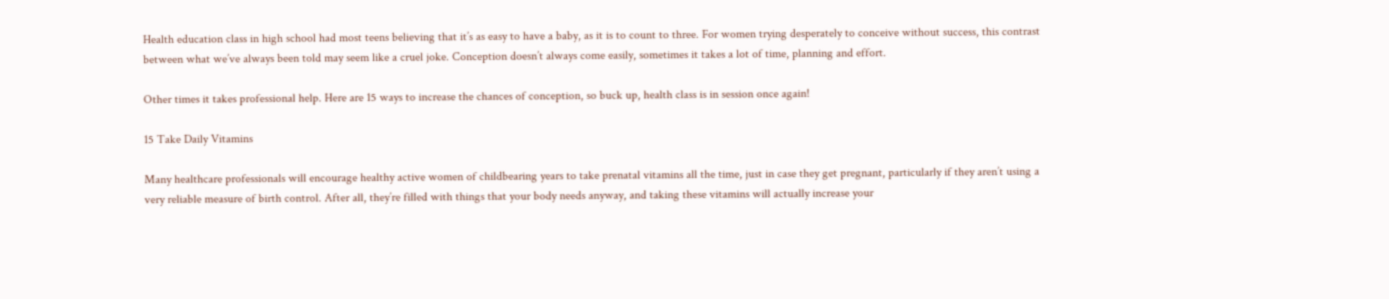Health education class in high school had most teens believing that it’s as easy to have a baby, as it is to count to three. For women trying desperately to conceive without success, this contrast between what we’ve always been told may seem like a cruel joke. Conception doesn’t always come easily, sometimes it takes a lot of time, planning and effort.

Other times it takes professional help. Here are 15 ways to increase the chances of conception, so buck up, health class is in session once again!

15 Take Daily Vitamins

Many healthcare professionals will encourage healthy active women of childbearing years to take prenatal vitamins all the time, just in case they get pregnant, particularly if they aren’t using a very reliable measure of birth control. After all, they’re filled with things that your body needs anyway, and taking these vitamins will actually increase your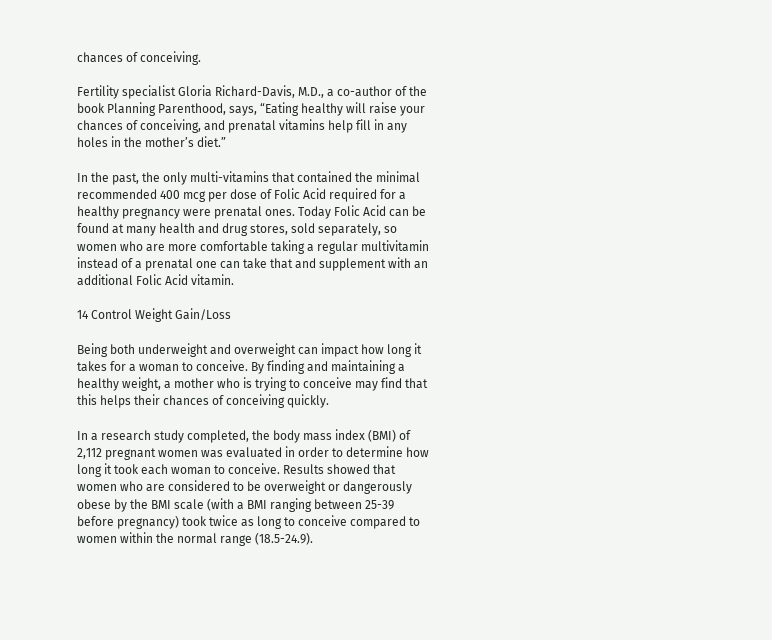chances of conceiving.

Fertility specialist Gloria Richard-Davis, M.D., a co-author of the book Planning Parenthood, says, “Eating healthy will raise your chances of conceiving, and prenatal vitamins help fill in any holes in the mother’s diet.”

In the past, the only multi-vitamins that contained the minimal recommended 400 mcg per dose of Folic Acid required for a healthy pregnancy were prenatal ones. Today Folic Acid can be found at many health and drug stores, sold separately, so women who are more comfortable taking a regular multivitamin instead of a prenatal one can take that and supplement with an additional Folic Acid vitamin.

14 Control Weight Gain/Loss

Being both underweight and overweight can impact how long it takes for a woman to conceive. By finding and maintaining a healthy weight, a mother who is trying to conceive may find that this helps their chances of conceiving quickly.

In a research study completed, the body mass index (BMI) of 2,112 pregnant women was evaluated in order to determine how long it took each woman to conceive. Results showed that women who are considered to be overweight or dangerously obese by the BMI scale (with a BMI ranging between 25-39 before pregnancy) took twice as long to conceive compared to women within the normal range (18.5-24.9).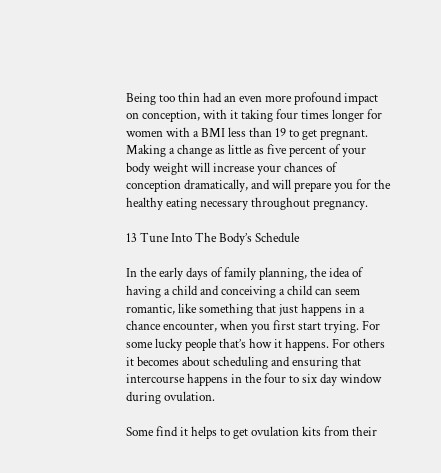Being too thin had an even more profound impact on conception, with it taking four times longer for women with a BMI less than 19 to get pregnant. Making a change as little as five percent of your body weight will increase your chances of conception dramatically, and will prepare you for the healthy eating necessary throughout pregnancy.

13 Tune Into The Body’s Schedule

In the early days of family planning, the idea of having a child and conceiving a child can seem romantic, like something that just happens in a chance encounter, when you first start trying. For some lucky people that’s how it happens. For others it becomes about scheduling and ensuring that intercourse happens in the four to six day window during ovulation.

Some find it helps to get ovulation kits from their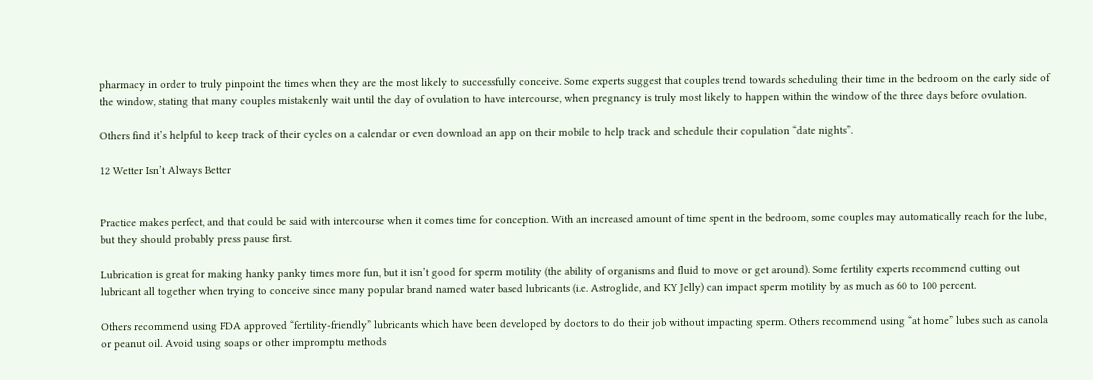pharmacy in order to truly pinpoint the times when they are the most likely to successfully conceive. Some experts suggest that couples trend towards scheduling their time in the bedroom on the early side of the window, stating that many couples mistakenly wait until the day of ovulation to have intercourse, when pregnancy is truly most likely to happen within the window of the three days before ovulation.

Others find it’s helpful to keep track of their cycles on a calendar or even download an app on their mobile to help track and schedule their copulation “date nights”.

12 Wetter Isn’t Always Better


Practice makes perfect, and that could be said with intercourse when it comes time for conception. With an increased amount of time spent in the bedroom, some couples may automatically reach for the lube, but they should probably press pause first.

Lubrication is great for making hanky panky times more fun, but it isn’t good for sperm motility (the ability of organisms and fluid to move or get around). Some fertility experts recommend cutting out lubricant all together when trying to conceive since many popular brand named water based lubricants (i.e. Astroglide, and KY Jelly) can impact sperm motility by as much as 60 to 100 percent.

Others recommend using FDA approved “fertility-friendly” lubricants which have been developed by doctors to do their job without impacting sperm. Others recommend using “at home” lubes such as canola or peanut oil. Avoid using soaps or other impromptu methods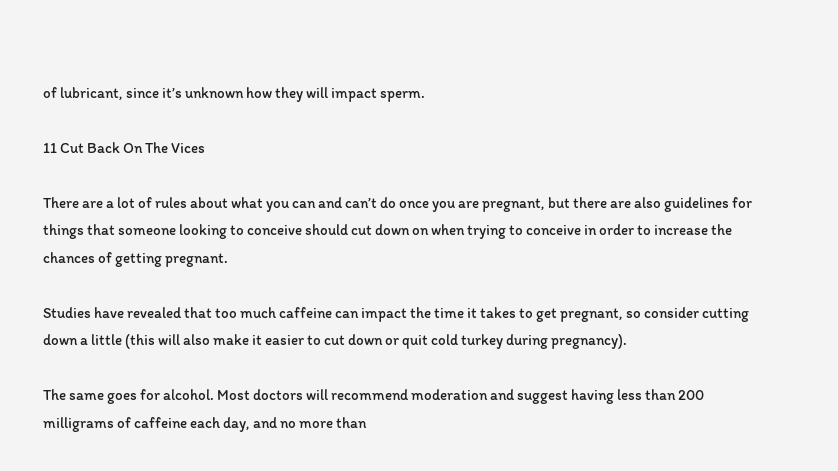of lubricant, since it’s unknown how they will impact sperm.

11 Cut Back On The Vices

There are a lot of rules about what you can and can’t do once you are pregnant, but there are also guidelines for things that someone looking to conceive should cut down on when trying to conceive in order to increase the chances of getting pregnant.

Studies have revealed that too much caffeine can impact the time it takes to get pregnant, so consider cutting down a little (this will also make it easier to cut down or quit cold turkey during pregnancy).

The same goes for alcohol. Most doctors will recommend moderation and suggest having less than 200 milligrams of caffeine each day, and no more than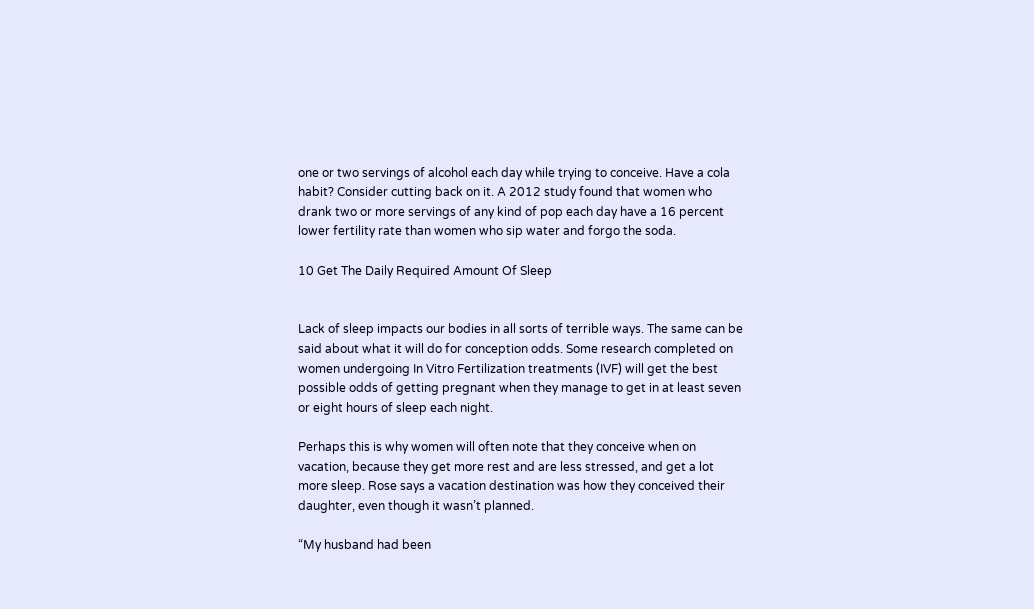one or two servings of alcohol each day while trying to conceive. Have a cola habit? Consider cutting back on it. A 2012 study found that women who drank two or more servings of any kind of pop each day have a 16 percent lower fertility rate than women who sip water and forgo the soda.

10 Get The Daily Required Amount Of Sleep


Lack of sleep impacts our bodies in all sorts of terrible ways. The same can be said about what it will do for conception odds. Some research completed on women undergoing In Vitro Fertilization treatments (IVF) will get the best possible odds of getting pregnant when they manage to get in at least seven or eight hours of sleep each night.

Perhaps this is why women will often note that they conceive when on vacation, because they get more rest and are less stressed, and get a lot more sleep. Rose says a vacation destination was how they conceived their daughter, even though it wasn’t planned.

“My husband had been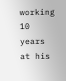working 10 years at his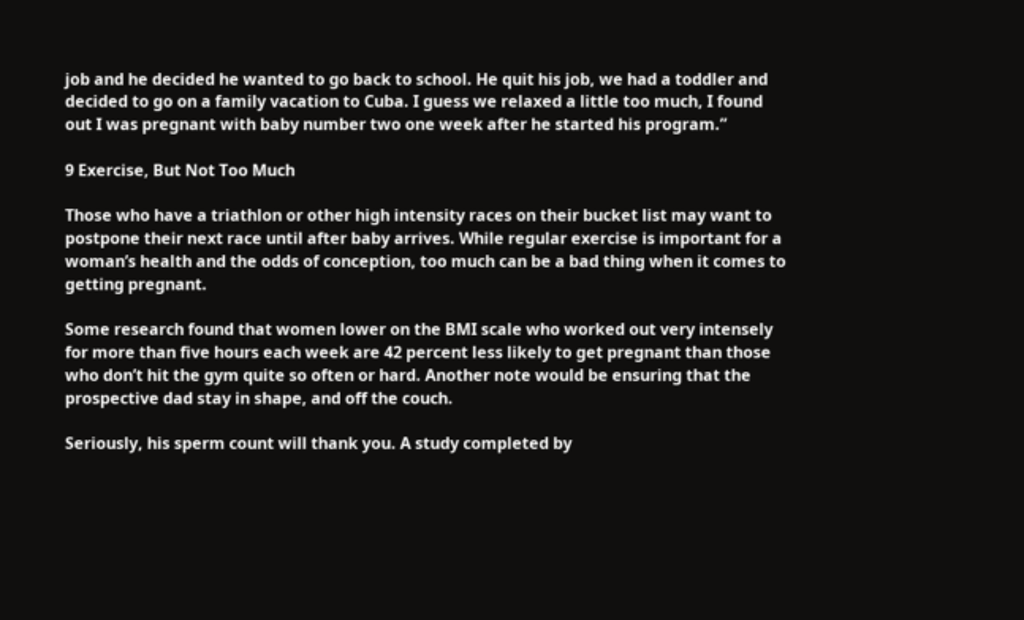job and he decided he wanted to go back to school. He quit his job, we had a toddler and decided to go on a family vacation to Cuba. I guess we relaxed a little too much, I found out I was pregnant with baby number two one week after he started his program.”

9 Exercise, But Not Too Much

Those who have a triathlon or other high intensity races on their bucket list may want to postpone their next race until after baby arrives. While regular exercise is important for a woman’s health and the odds of conception, too much can be a bad thing when it comes to getting pregnant.

Some research found that women lower on the BMI scale who worked out very intensely for more than five hours each week are 42 percent less likely to get pregnant than those who don’t hit the gym quite so often or hard. Another note would be ensuring that the prospective dad stay in shape, and off the couch.

Seriously, his sperm count will thank you. A study completed by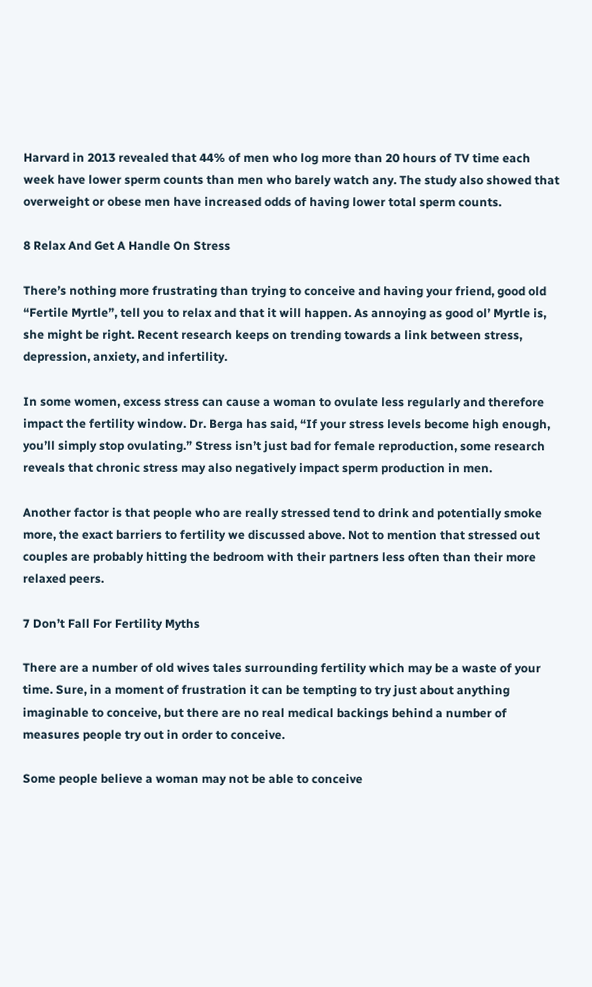Harvard in 2013 revealed that 44% of men who log more than 20 hours of TV time each week have lower sperm counts than men who barely watch any. The study also showed that overweight or obese men have increased odds of having lower total sperm counts.

8 Relax And Get A Handle On Stress

There’s nothing more frustrating than trying to conceive and having your friend, good old “Fertile Myrtle”, tell you to relax and that it will happen. As annoying as good ol’ Myrtle is, she might be right. Recent research keeps on trending towards a link between stress, depression, anxiety, and infertility.

In some women, excess stress can cause a woman to ovulate less regularly and therefore impact the fertility window. Dr. Berga has said, “If your stress levels become high enough, you’ll simply stop ovulating.” Stress isn’t just bad for female reproduction, some research reveals that chronic stress may also negatively impact sperm production in men.

Another factor is that people who are really stressed tend to drink and potentially smoke more, the exact barriers to fertility we discussed above. Not to mention that stressed out couples are probably hitting the bedroom with their partners less often than their more relaxed peers.

7 Don’t Fall For Fertility Myths

There are a number of old wives tales surrounding fertility which may be a waste of your time. Sure, in a moment of frustration it can be tempting to try just about anything imaginable to conceive, but there are no real medical backings behind a number of measures people try out in order to conceive.

Some people believe a woman may not be able to conceive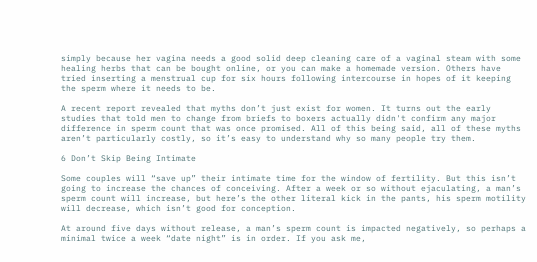simply because her vagina needs a good solid deep cleaning care of a vaginal steam with some healing herbs that can be bought online, or you can make a homemade version. Others have tried inserting a menstrual cup for six hours following intercourse in hopes of it keeping the sperm where it needs to be.

A recent report revealed that myths don’t just exist for women. It turns out the early studies that told men to change from briefs to boxers actually didn't confirm any major difference in sperm count that was once promised. All of this being said, all of these myths aren’t particularly costly, so it’s easy to understand why so many people try them.

6 Don’t Skip Being Intimate

Some couples will “save up” their intimate time for the window of fertility. But this isn’t going to increase the chances of conceiving. After a week or so without ejaculating, a man’s sperm count will increase, but here’s the other literal kick in the pants, his sperm motility will decrease, which isn’t good for conception.

At around five days without release, a man’s sperm count is impacted negatively, so perhaps a minimal twice a week “date night” is in order. If you ask me,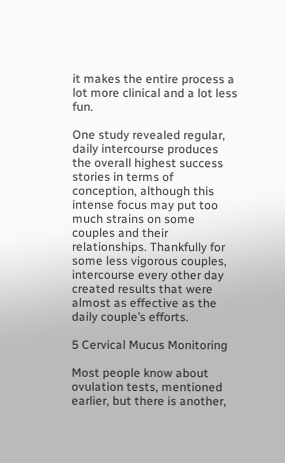it makes the entire process a lot more clinical and a lot less fun.

One study revealed regular, daily intercourse produces the overall highest success stories in terms of conception, although this intense focus may put too much strains on some couples and their relationships. Thankfully for some less vigorous couples, intercourse every other day created results that were almost as effective as the daily couple’s efforts.

5 Cervical Mucus Monitoring

Most people know about ovulation tests, mentioned earlier, but there is another,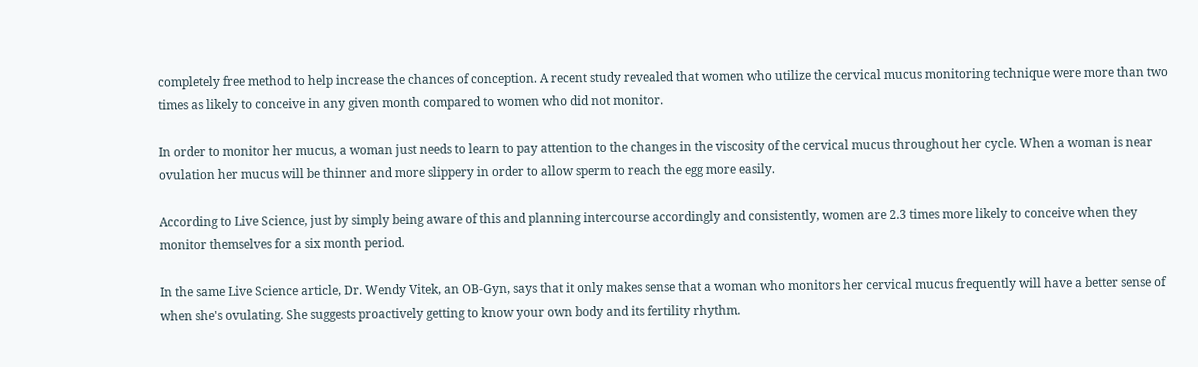completely free method to help increase the chances of conception. A recent study revealed that women who utilize the cervical mucus monitoring technique were more than two times as likely to conceive in any given month compared to women who did not monitor.

In order to monitor her mucus, a woman just needs to learn to pay attention to the changes in the viscosity of the cervical mucus throughout her cycle. When a woman is near ovulation her mucus will be thinner and more slippery in order to allow sperm to reach the egg more easily.

According to Live Science, just by simply being aware of this and planning intercourse accordingly and consistently, women are 2.3 times more likely to conceive when they monitor themselves for a six month period.

In the same Live Science article, Dr. Wendy Vitek, an OB-Gyn, says that it only makes sense that a woman who monitors her cervical mucus frequently will have a better sense of when she's ovulating. She suggests proactively getting to know your own body and its fertility rhythm.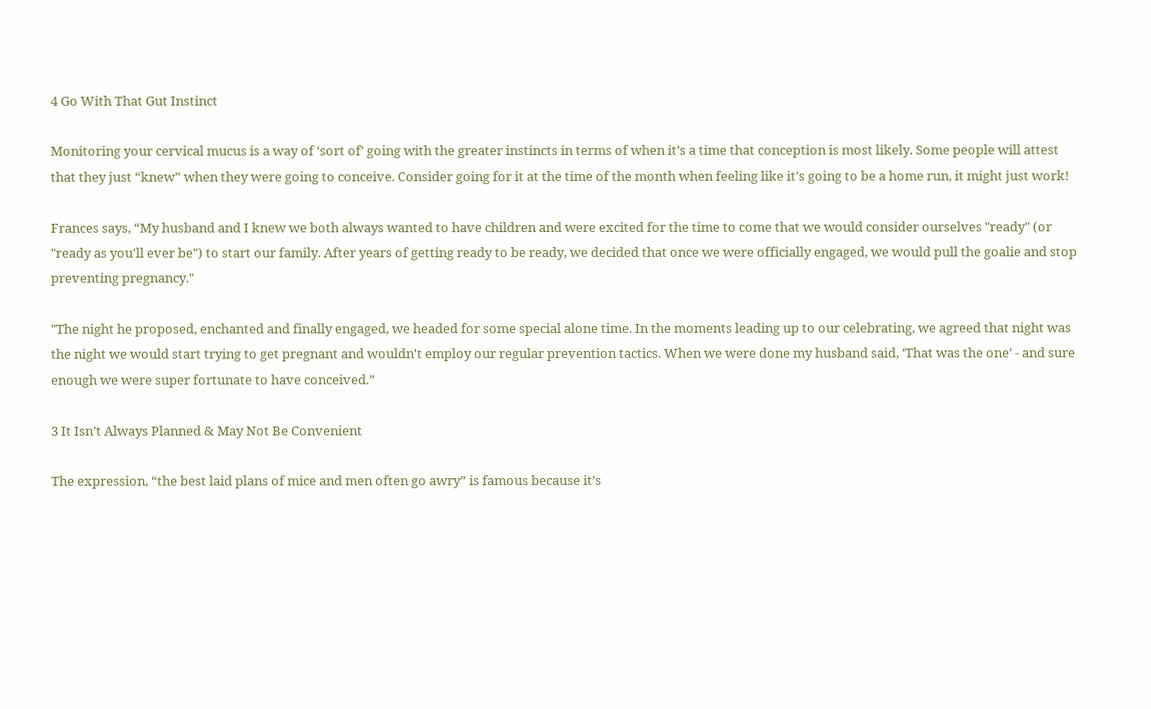4 Go With That Gut Instinct

Monitoring your cervical mucus is a way of ‘sort of’ going with the greater instincts in terms of when it’s a time that conception is most likely. Some people will attest that they just “knew” when they were going to conceive. Consider going for it at the time of the month when feeling like it’s going to be a home run, it might just work!

Frances says, “My husband and I knew we both always wanted to have children and were excited for the time to come that we would consider ourselves "ready" (or "ready as you'll ever be") to start our family. After years of getting ready to be ready, we decided that once we were officially engaged, we would pull the goalie and stop preventing pregnancy."

"The night he proposed, enchanted and finally engaged, we headed for some special alone time. In the moments leading up to our celebrating, we agreed that night was the night we would start trying to get pregnant and wouldn't employ our regular prevention tactics. When we were done my husband said, ‘That was the one’ - and sure enough we were super fortunate to have conceived.”

3 It Isn’t Always Planned & May Not Be Convenient

The expression, “the best laid plans of mice and men often go awry” is famous because it’s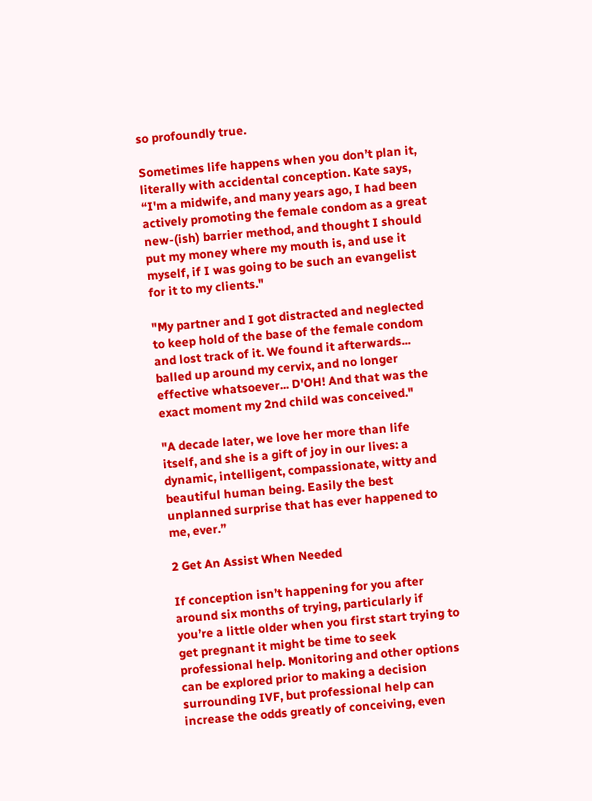so profoundly true.

Sometimes life happens when you don’t plan it, literally with accidental conception. Kate says, “I'm a midwife, and many years ago, I had been actively promoting the female condom as a great new-(ish) barrier method, and thought I should put my money where my mouth is, and use it myself, if I was going to be such an evangelist for it to my clients."

"My partner and I got distracted and neglected to keep hold of the base of the female condom and lost track of it. We found it afterwards... balled up around my cervix, and no longer effective whatsoever... D'OH! And that was the exact moment my 2nd child was conceived."

"A decade later, we love her more than life itself, and she is a gift of joy in our lives: a dynamic, intelligent, compassionate, witty and beautiful human being. Easily the best unplanned surprise that has ever happened to me, ever.”

2 Get An Assist When Needed

If conception isn’t happening for you after around six months of trying, particularly if you’re a little older when you first start trying to get pregnant it might be time to seek professional help. Monitoring and other options can be explored prior to making a decision surrounding IVF, but professional help can increase the odds greatly of conceiving, even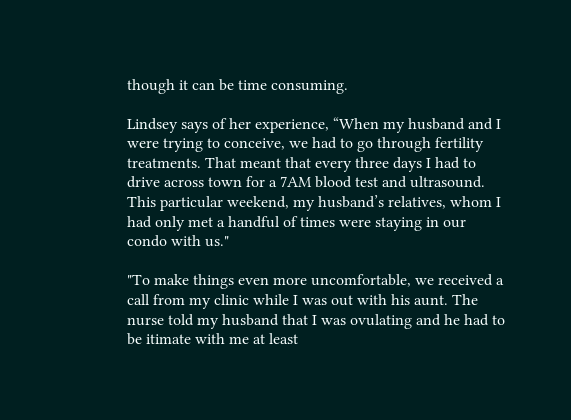though it can be time consuming.

Lindsey says of her experience, “When my husband and I were trying to conceive, we had to go through fertility treatments. That meant that every three days I had to drive across town for a 7AM blood test and ultrasound. This particular weekend, my husband’s relatives, whom I had only met a handful of times were staying in our condo with us."

"To make things even more uncomfortable, we received a call from my clinic while I was out with his aunt. The nurse told my husband that I was ovulating and he had to be itimate with me at least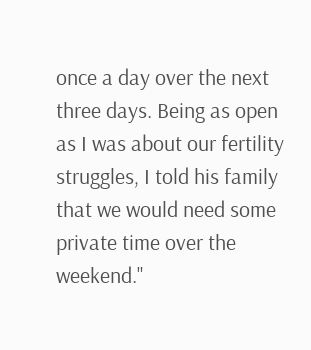once a day over the next three days. Being as open as I was about our fertility struggles, I told his family that we would need some private time over the weekend."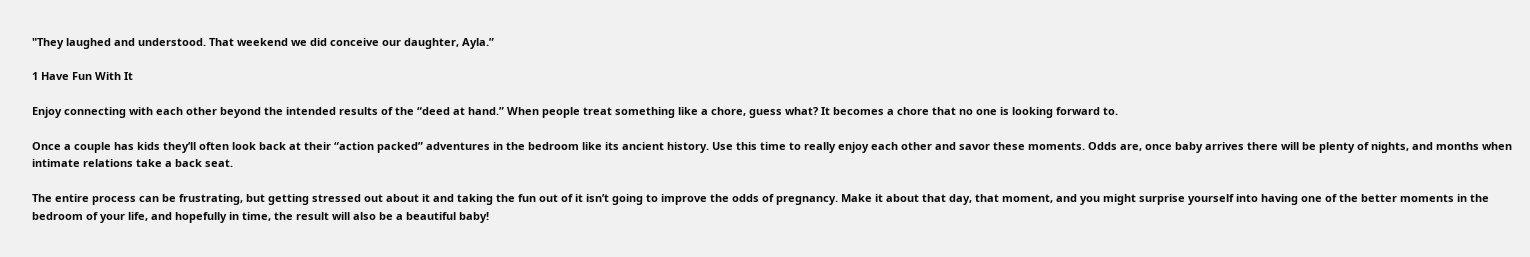"They laughed and understood. That weekend we did conceive our daughter, Ayla.”

1 Have Fun With It

Enjoy connecting with each other beyond the intended results of the “deed at hand.” When people treat something like a chore, guess what? It becomes a chore that no one is looking forward to.

Once a couple has kids they’ll often look back at their “action packed” adventures in the bedroom like its ancient history. Use this time to really enjoy each other and savor these moments. Odds are, once baby arrives there will be plenty of nights, and months when intimate relations take a back seat.

The entire process can be frustrating, but getting stressed out about it and taking the fun out of it isn’t going to improve the odds of pregnancy. Make it about that day, that moment, and you might surprise yourself into having one of the better moments in the bedroom of your life, and hopefully in time, the result will also be a beautiful baby!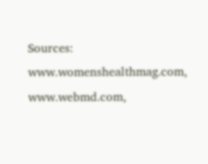Sources: www.womenshealthmag.com, www.webmd.com,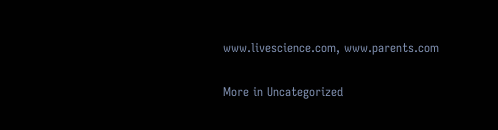www.livescience.com, www.parents.com

More in Uncategorized